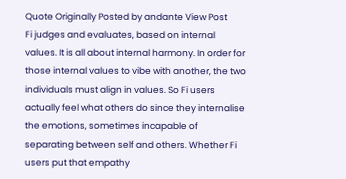Quote Originally Posted by andante View Post
Fi judges and evaluates, based on internal values. It is all about internal harmony. In order for those internal values to vibe with another, the two individuals must align in values. So Fi users actually feel what others do since they internalise the emotions, sometimes incapable of separating between self and others. Whether Fi users put that empathy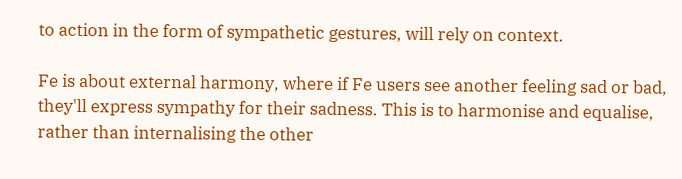to action in the form of sympathetic gestures, will rely on context.

Fe is about external harmony, where if Fe users see another feeling sad or bad, they'll express sympathy for their sadness. This is to harmonise and equalise, rather than internalising the other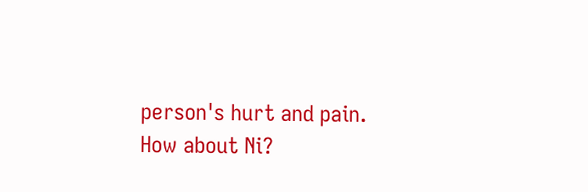person's hurt and pain.
How about Ni?